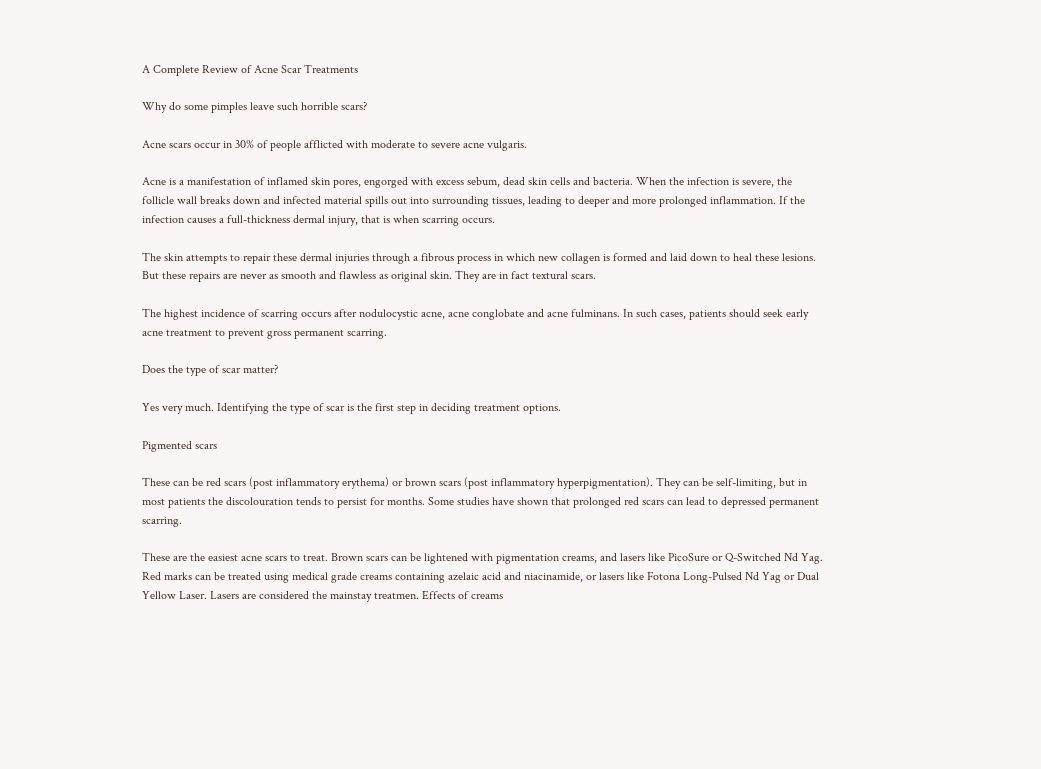A Complete Review of Acne Scar Treatments

Why do some pimples leave such horrible scars?

Acne scars occur in 30% of people afflicted with moderate to severe acne vulgaris.

Acne is a manifestation of inflamed skin pores, engorged with excess sebum, dead skin cells and bacteria. When the infection is severe, the follicle wall breaks down and infected material spills out into surrounding tissues, leading to deeper and more prolonged inflammation. If the infection causes a full-thickness dermal injury, that is when scarring occurs.

The skin attempts to repair these dermal injuries through a fibrous process in which new collagen is formed and laid down to heal these lesions. But these repairs are never as smooth and flawless as original skin. They are in fact textural scars.

The highest incidence of scarring occurs after nodulocystic acne, acne conglobate and acne fulminans. In such cases, patients should seek early acne treatment to prevent gross permanent scarring.

Does the type of scar matter?

Yes very much. Identifying the type of scar is the first step in deciding treatment options.

Pigmented scars

These can be red scars (post inflammatory erythema) or brown scars (post inflammatory hyperpigmentation). They can be self-limiting, but in most patients the discolouration tends to persist for months. Some studies have shown that prolonged red scars can lead to depressed permanent scarring.

These are the easiest acne scars to treat. Brown scars can be lightened with pigmentation creams, and lasers like PicoSure or Q-Switched Nd Yag. Red marks can be treated using medical grade creams containing azelaic acid and niacinamide, or lasers like Fotona Long-Pulsed Nd Yag or Dual Yellow Laser. Lasers are considered the mainstay treatmen. Effects of creams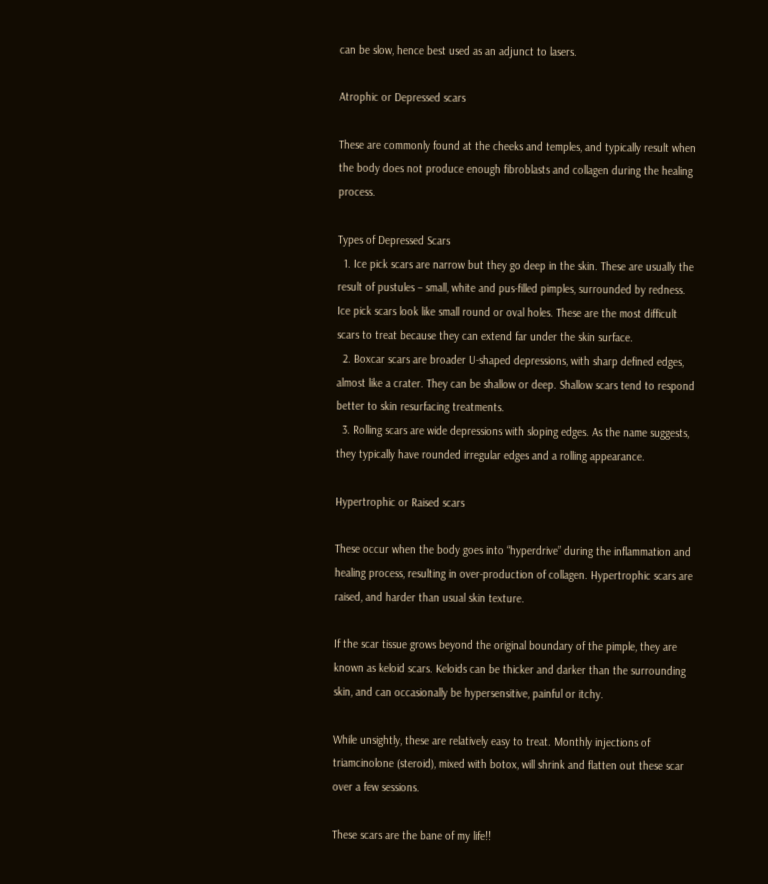can be slow, hence best used as an adjunct to lasers.

Atrophic or Depressed scars

These are commonly found at the cheeks and temples, and typically result when the body does not produce enough fibroblasts and collagen during the healing process.

Types of Depressed Scars
  1. Ice pick scars are narrow but they go deep in the skin. These are usually the result of pustules – small, white and pus-filled pimples, surrounded by redness. Ice pick scars look like small round or oval holes. These are the most difficult scars to treat because they can extend far under the skin surface.
  2. Boxcar scars are broader U-shaped depressions, with sharp defined edges, almost like a crater. They can be shallow or deep. Shallow scars tend to respond better to skin resurfacing treatments.
  3. Rolling scars are wide depressions with sloping edges. As the name suggests, they typically have rounded irregular edges and a rolling appearance.

Hypertrophic or Raised scars

These occur when the body goes into “hyperdrive” during the inflammation and healing process, resulting in over-production of collagen. Hypertrophic scars are raised, and harder than usual skin texture.

If the scar tissue grows beyond the original boundary of the pimple, they are known as keloid scars. Keloids can be thicker and darker than the surrounding skin, and can occasionally be hypersensitive, painful or itchy.

While unsightly, these are relatively easy to treat. Monthly injections of triamcinolone (steroid), mixed with botox, will shrink and flatten out these scar over a few sessions.

These scars are the bane of my life!!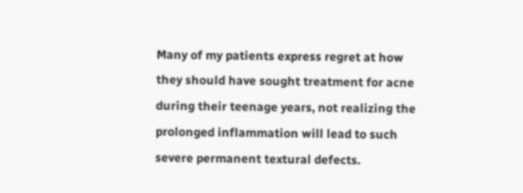Many of my patients express regret at how they should have sought treatment for acne during their teenage years, not realizing the prolonged inflammation will lead to such severe permanent textural defects.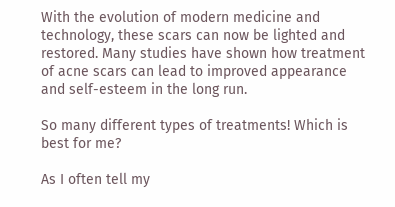With the evolution of modern medicine and technology, these scars can now be lighted and restored. Many studies have shown how treatment of acne scars can lead to improved appearance and self-esteem in the long run.

So many different types of treatments! Which is best for me?

As I often tell my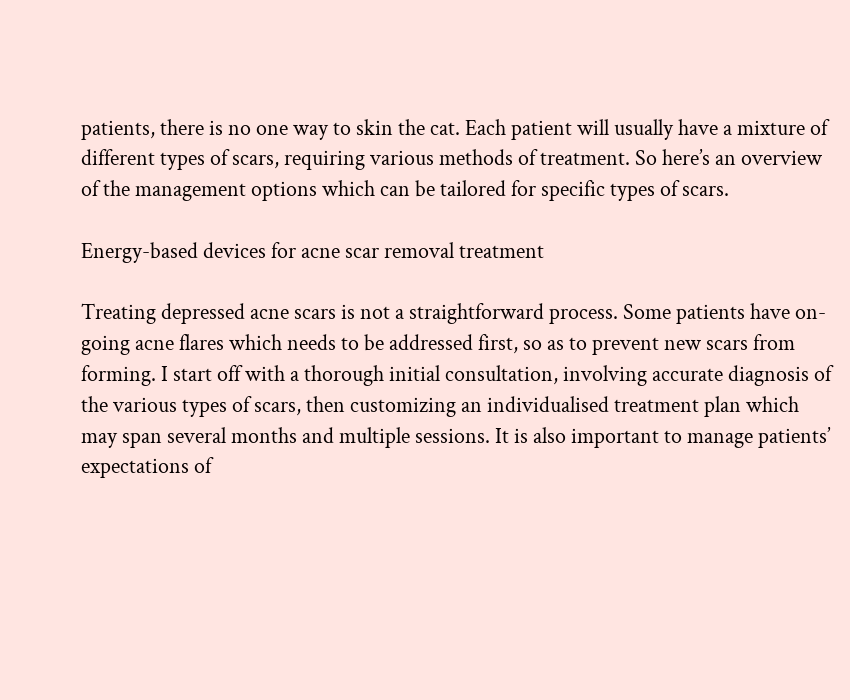patients, there is no one way to skin the cat. Each patient will usually have a mixture of different types of scars, requiring various methods of treatment. So here’s an overview of the management options which can be tailored for specific types of scars.

Energy-based devices for acne scar removal treatment

Treating depressed acne scars is not a straightforward process. Some patients have on-going acne flares which needs to be addressed first, so as to prevent new scars from forming. I start off with a thorough initial consultation, involving accurate diagnosis of the various types of scars, then customizing an individualised treatment plan which may span several months and multiple sessions. It is also important to manage patients’ expectations of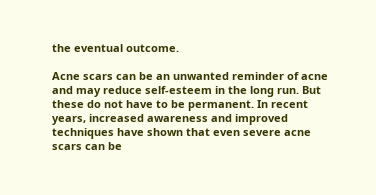the eventual outcome.

Acne scars can be an unwanted reminder of acne and may reduce self-esteem in the long run. But these do not have to be permanent. In recent years, increased awareness and improved techniques have shown that even severe acne scars can be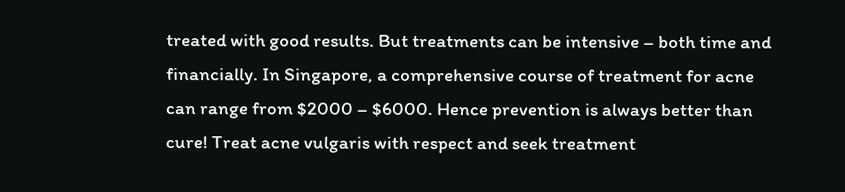treated with good results. But treatments can be intensive – both time and financially. In Singapore, a comprehensive course of treatment for acne can range from $2000 – $6000. Hence prevention is always better than cure! Treat acne vulgaris with respect and seek treatment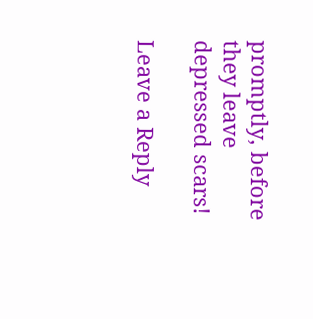promptly, before they leave depressed scars!

Leave a Reply